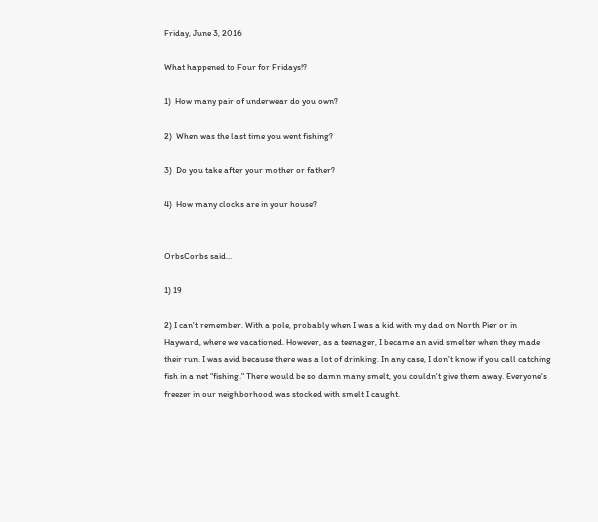Friday, June 3, 2016

What happened to Four for Fridays!?

1)  How many pair of underwear do you own?

2)  When was the last time you went fishing?

3)  Do you take after your mother or father?

4)  How many clocks are in your house?


OrbsCorbs said...

1) 19

2) I can't remember. With a pole, probably when I was a kid with my dad on North Pier or in Hayward, where we vacationed. However, as a teenager, I became an avid smelter when they made their run. I was avid because there was a lot of drinking. In any case, I don't know if you call catching fish in a net "fishing." There would be so damn many smelt, you couldn't give them away. Everyone's freezer in our neighborhood was stocked with smelt I caught.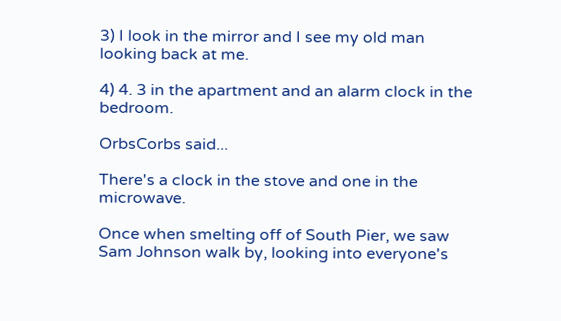3) I look in the mirror and I see my old man looking back at me.

4) 4. 3 in the apartment and an alarm clock in the bedroom.

OrbsCorbs said...

There's a clock in the stove and one in the microwave.

Once when smelting off of South Pier, we saw Sam Johnson walk by, looking into everyone's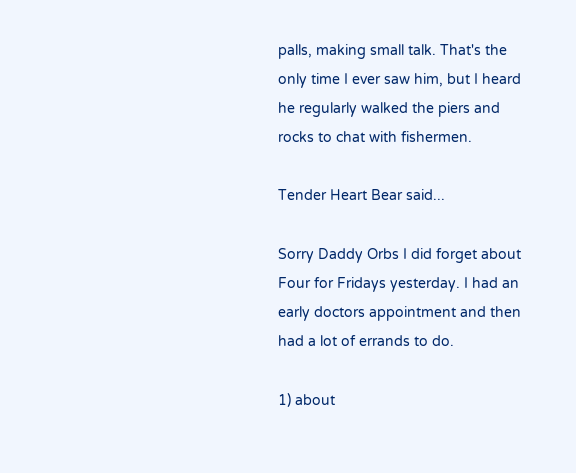palls, making small talk. That's the only time I ever saw him, but I heard he regularly walked the piers and rocks to chat with fishermen.

Tender Heart Bear said...

Sorry Daddy Orbs I did forget about Four for Fridays yesterday. I had an early doctors appointment and then had a lot of errands to do.

1) about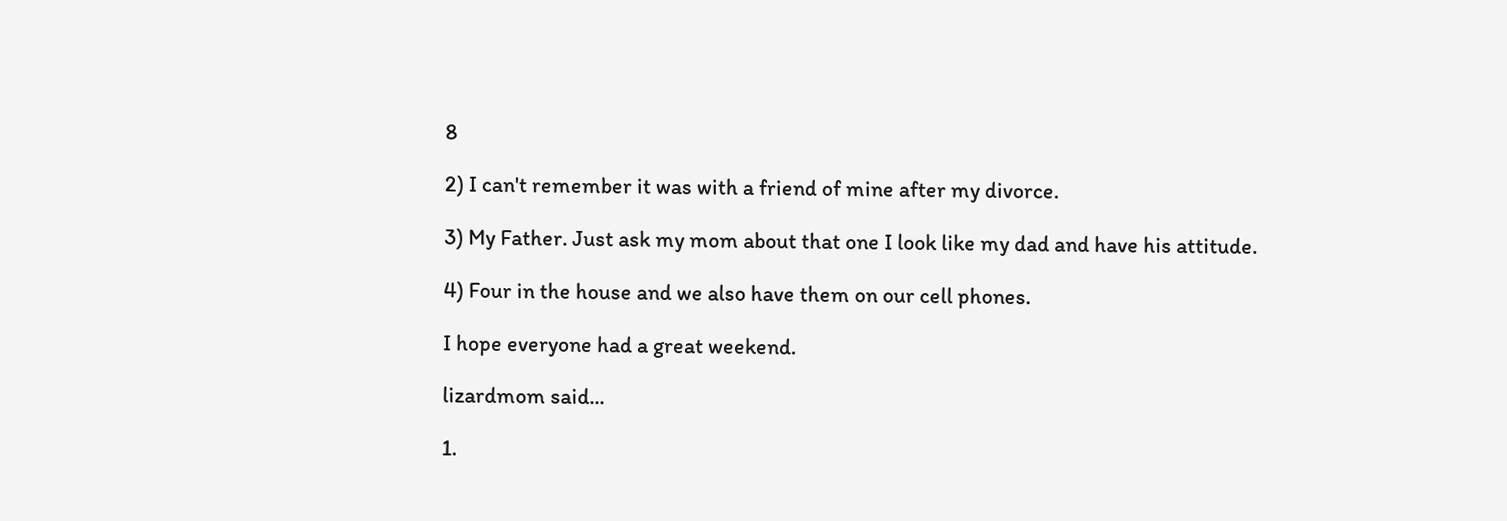8

2) I can't remember it was with a friend of mine after my divorce.

3) My Father. Just ask my mom about that one I look like my dad and have his attitude.

4) Four in the house and we also have them on our cell phones.

I hope everyone had a great weekend.

lizardmom said...

1.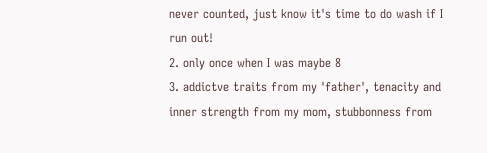never counted, just know it's time to do wash if I run out!
2. only once when I was maybe 8
3. addictve traits from my 'father', tenacity and inner strength from my mom, stubbonness from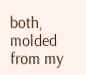both, molded from my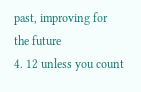past, improving for the future
4. 12 unless you count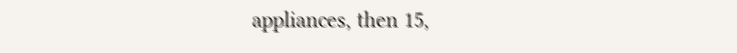appliances, then 15,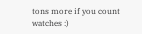tons more if you count watches :)